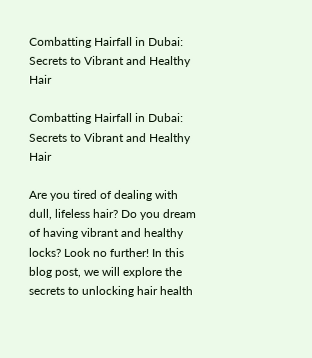Combatting Hairfall in Dubai: Secrets to Vibrant and Healthy Hair

Combatting Hairfall in Dubai: Secrets to Vibrant and Healthy Hair

Are you tired of dealing with dull, lifeless hair? Do you dream of having vibrant and healthy locks? Look no further! In this blog post, we will explore the secrets to unlocking hair health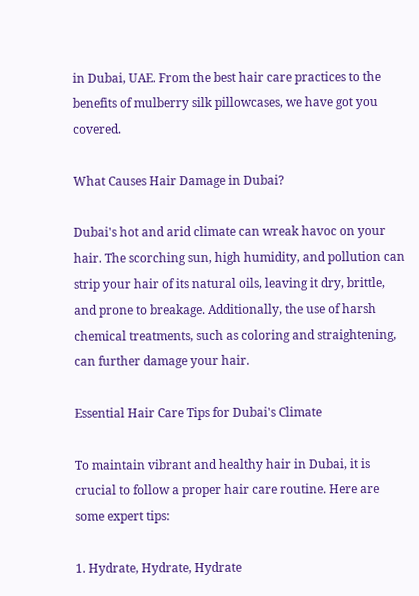in Dubai, UAE. From the best hair care practices to the benefits of mulberry silk pillowcases, we have got you covered.

What Causes Hair Damage in Dubai?

Dubai's hot and arid climate can wreak havoc on your hair. The scorching sun, high humidity, and pollution can strip your hair of its natural oils, leaving it dry, brittle, and prone to breakage. Additionally, the use of harsh chemical treatments, such as coloring and straightening, can further damage your hair.

Essential Hair Care Tips for Dubai's Climate

To maintain vibrant and healthy hair in Dubai, it is crucial to follow a proper hair care routine. Here are some expert tips:

1. Hydrate, Hydrate, Hydrate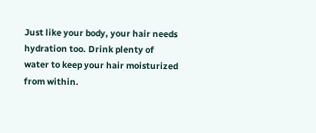Just like your body, your hair needs hydration too. Drink plenty of water to keep your hair moisturized from within.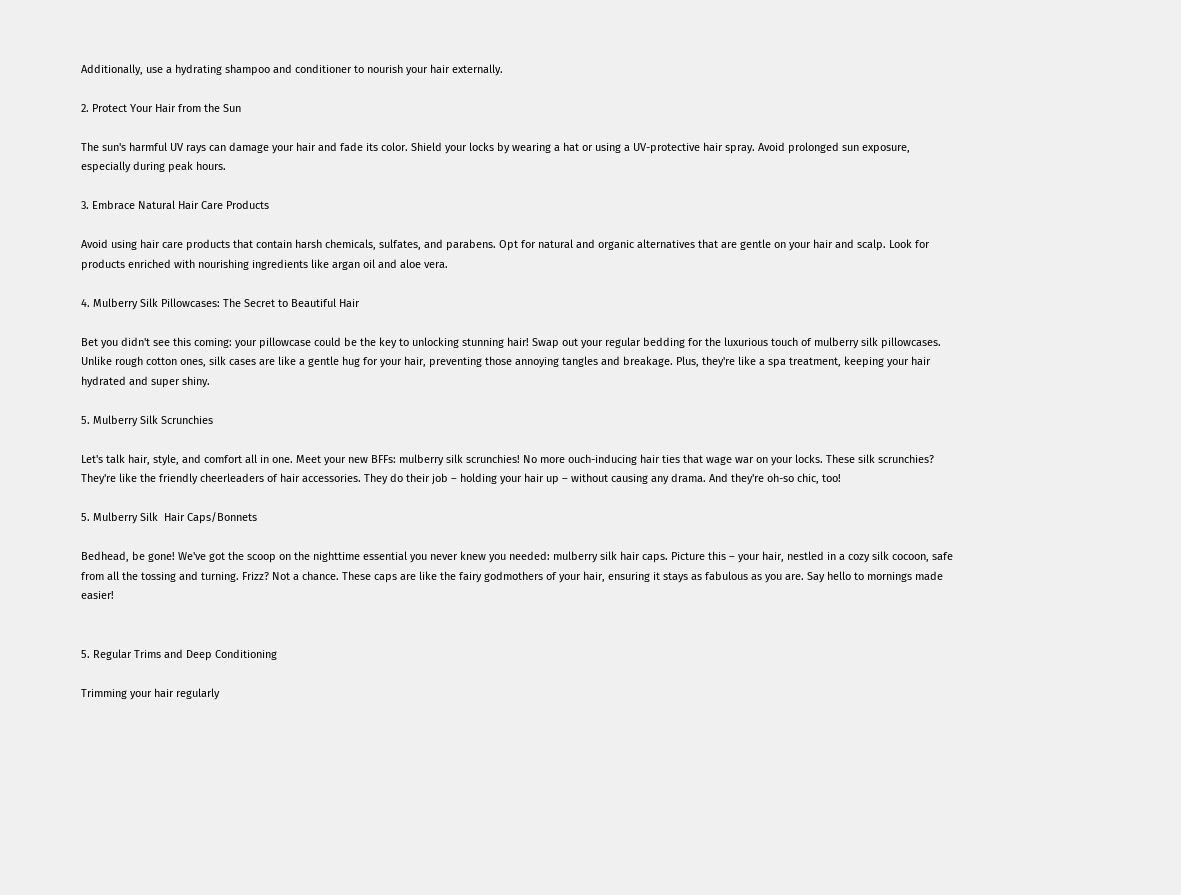Additionally, use a hydrating shampoo and conditioner to nourish your hair externally.

2. Protect Your Hair from the Sun

The sun's harmful UV rays can damage your hair and fade its color. Shield your locks by wearing a hat or using a UV-protective hair spray. Avoid prolonged sun exposure, especially during peak hours.

3. Embrace Natural Hair Care Products

Avoid using hair care products that contain harsh chemicals, sulfates, and parabens. Opt for natural and organic alternatives that are gentle on your hair and scalp. Look for products enriched with nourishing ingredients like argan oil and aloe vera.

4. Mulberry Silk Pillowcases: The Secret to Beautiful Hair

Bet you didn't see this coming: your pillowcase could be the key to unlocking stunning hair! Swap out your regular bedding for the luxurious touch of mulberry silk pillowcases. Unlike rough cotton ones, silk cases are like a gentle hug for your hair, preventing those annoying tangles and breakage. Plus, they're like a spa treatment, keeping your hair hydrated and super shiny.

5. Mulberry Silk Scrunchies

Let's talk hair, style, and comfort all in one. Meet your new BFFs: mulberry silk scrunchies! No more ouch-inducing hair ties that wage war on your locks. These silk scrunchies? They're like the friendly cheerleaders of hair accessories. They do their job – holding your hair up – without causing any drama. And they're oh-so chic, too!

5. Mulberry Silk  Hair Caps/Bonnets

Bedhead, be gone! We've got the scoop on the nighttime essential you never knew you needed: mulberry silk hair caps. Picture this – your hair, nestled in a cozy silk cocoon, safe from all the tossing and turning. Frizz? Not a chance. These caps are like the fairy godmothers of your hair, ensuring it stays as fabulous as you are. Say hello to mornings made easier!


5. Regular Trims and Deep Conditioning

Trimming your hair regularly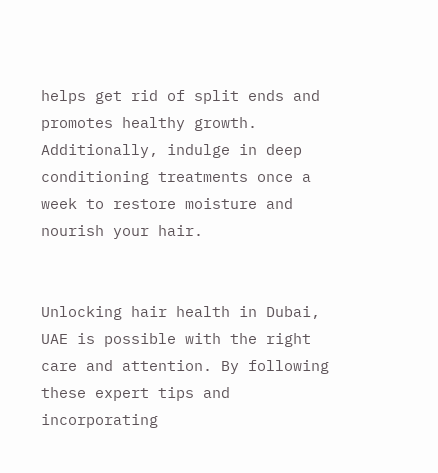helps get rid of split ends and promotes healthy growth. Additionally, indulge in deep conditioning treatments once a week to restore moisture and nourish your hair.


Unlocking hair health in Dubai, UAE is possible with the right care and attention. By following these expert tips and incorporating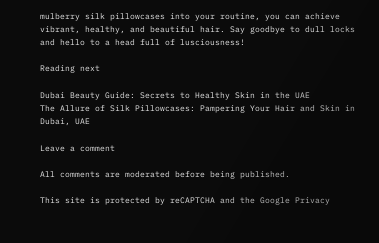mulberry silk pillowcases into your routine, you can achieve vibrant, healthy, and beautiful hair. Say goodbye to dull locks and hello to a head full of lusciousness!

Reading next

Dubai Beauty Guide: Secrets to Healthy Skin in the UAE
The Allure of Silk Pillowcases: Pampering Your Hair and Skin in Dubai, UAE

Leave a comment

All comments are moderated before being published.

This site is protected by reCAPTCHA and the Google Privacy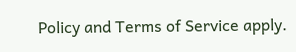Policy and Terms of Service apply.